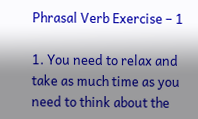Phrasal Verb Exercise – 1

1. You need to relax and take as much time as you need to think about the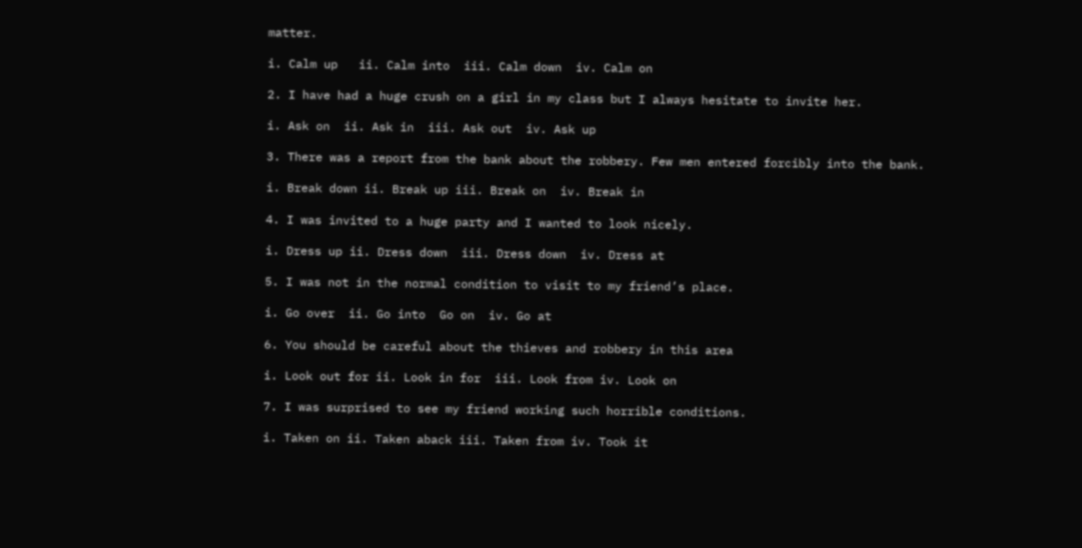matter.

i. Calm up   ii. Calm into  iii. Calm down  iv. Calm on

2. I have had a huge crush on a girl in my class but I always hesitate to invite her.

i. Ask on  ii. Ask in  iii. Ask out  iv. Ask up

3. There was a report from the bank about the robbery. Few men entered forcibly into the bank.

i. Break down ii. Break up iii. Break on  iv. Break in

4. I was invited to a huge party and I wanted to look nicely.

i. Dress up ii. Dress down  iii. Dress down  iv. Dress at

5. I was not in the normal condition to visit to my friend’s place.

i. Go over  ii. Go into  Go on  iv. Go at

6. You should be careful about the thieves and robbery in this area

i. Look out for ii. Look in for  iii. Look from iv. Look on

7. I was surprised to see my friend working such horrible conditions.

i. Taken on ii. Taken aback iii. Taken from iv. Took it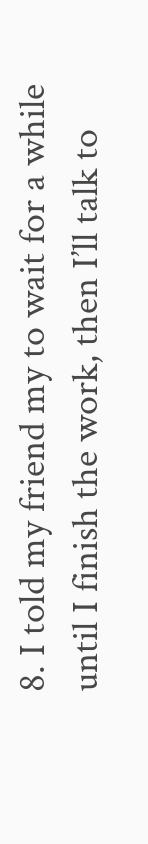8. I told my friend my to wait for a while until I finish the work, then I’ll talk to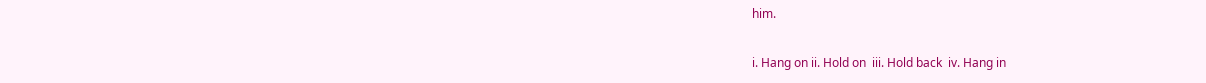him.

i. Hang on ii. Hold on  iii. Hold back  iv. Hang in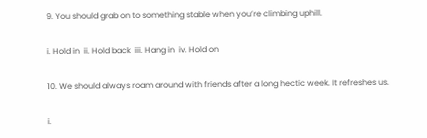9. You should grab on to something stable when you’re climbing uphill.

i. Hold in  ii. Hold back  iii. Hang in  iv. Hold on

10. We should always roam around with friends after a long hectic week. It refreshes us.

i.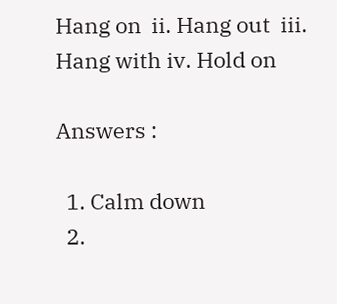Hang on  ii. Hang out  iii. Hang with iv. Hold on

Answers :

  1. Calm down
  2.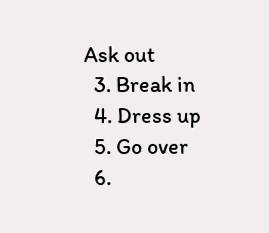Ask out
  3. Break in
  4. Dress up
  5. Go over
  6.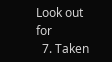Look out for
  7. Taken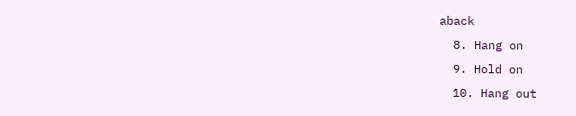aback
  8. Hang on
  9. Hold on
  10. Hang out